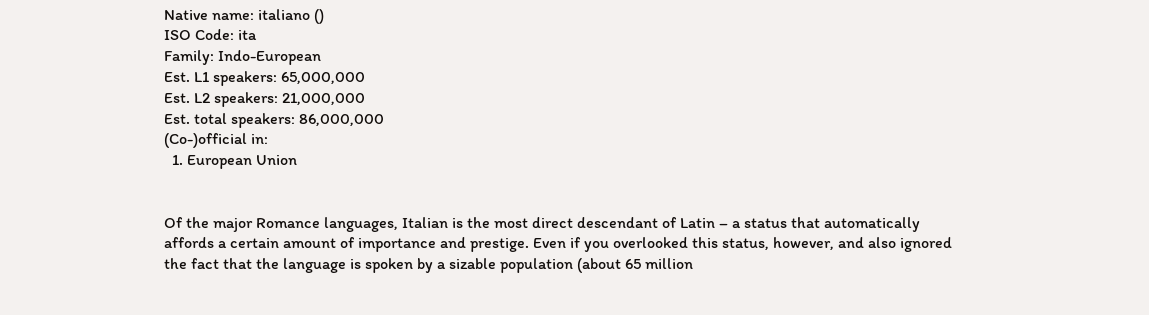Native name: italiano ()
ISO Code: ita
Family: Indo-European
Est. L1 speakers: 65,000,000
Est. L2 speakers: 21,000,000
Est. total speakers: 86,000,000
(Co-)official in:
  1. European Union


Of the major Romance languages, Italian is the most direct descendant of Latin – a status that automatically affords a certain amount of importance and prestige. Even if you overlooked this status, however, and also ignored the fact that the language is spoken by a sizable population (about 65 million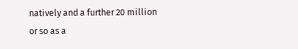natively and a further 20 million or so as a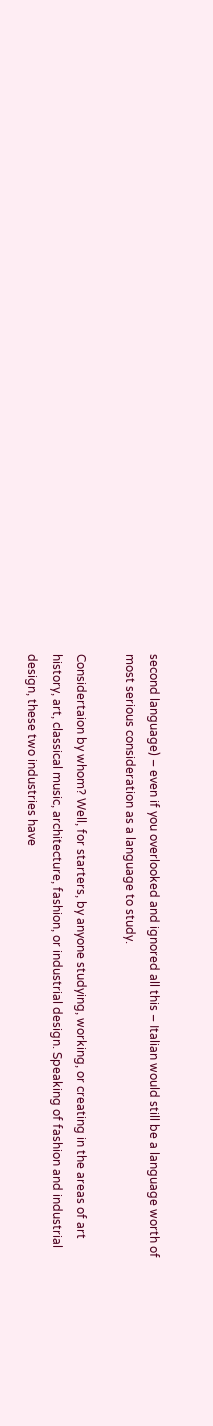second language) – even if you overlooked and ignored all this – Italian would still be a language worth of most serious consideration as a language to study.

Considertaion by whom? Well, for starters, by anyone studying, working, or creating in the areas of art history, art, classical music, architecture, fashion, or industrial design. Speaking of fashion and industrial design, these two industries have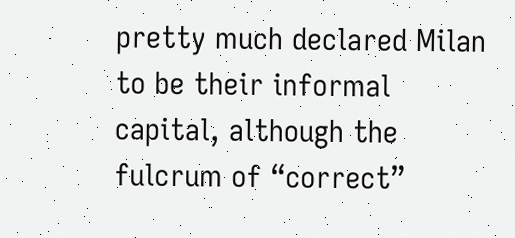pretty much declared Milan to be their informal capital, although the fulcrum of “correct”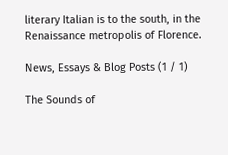literary Italian is to the south, in the Renaissance metropolis of Florence.

News, Essays & Blog Posts (1 / 1)

The Sounds of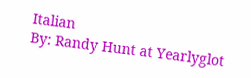Italian
By: Randy Hunt at Yearlyglot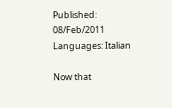Published: 08/Feb/2011
Languages: Italian

Now that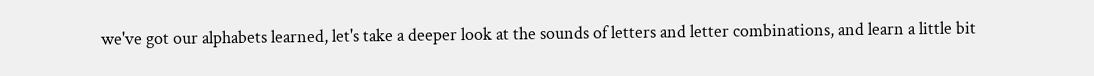we've got our alphabets learned, let's take a deeper look at the sounds of letters and letter combinations, and learn a little bit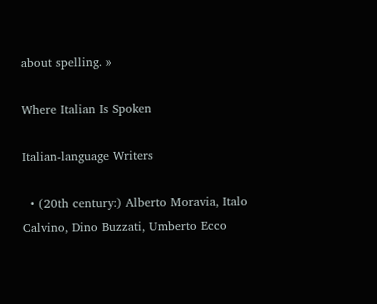about spelling. »

Where Italian Is Spoken

Italian-language Writers

  • (20th century:) Alberto Moravia, Italo Calvino, Dino Buzzati, Umberto Ecco